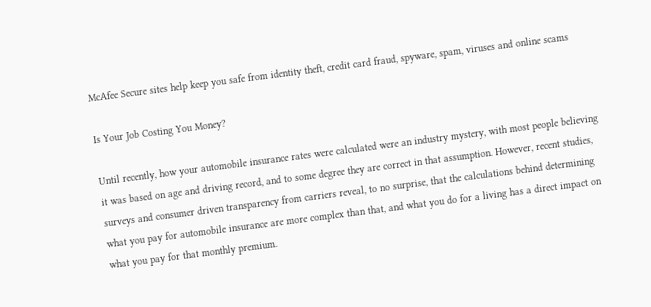McAfee Secure sites help keep you safe from identity theft, credit card fraud, spyware, spam, viruses and online scams

Is Your Job Costing You Money?

Until recently, how your automobile insurance rates were calculated were an industry mystery, with most people believing it was based on age and driving record, and to some degree they are correct in that assumption. However, recent studies, surveys and consumer driven transparency from carriers reveal, to no surprise, that the calculations behind determining what you pay for automobile insurance are more complex than that, and what you do for a living has a direct impact on what you pay for that monthly premium.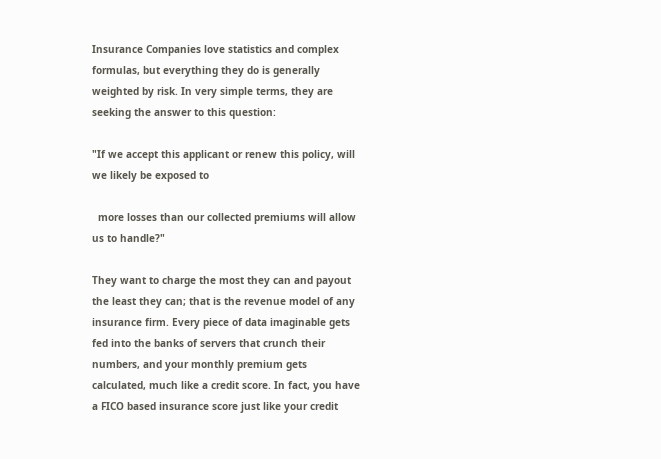Insurance Companies love statistics and complex formulas, but everything they do is generally weighted by risk. In very simple terms, they are seeking the answer to this question:

"If we accept this applicant or renew this policy, will we likely be exposed to

  more losses than our collected premiums will allow us to handle?"

They want to charge the most they can and payout the least they can; that is the revenue model of any insurance firm. Every piece of data imaginable gets fed into the banks of servers that crunch their numbers, and your monthly premium gets calculated, much like a credit score. In fact, you have a FICO based insurance score just like your credit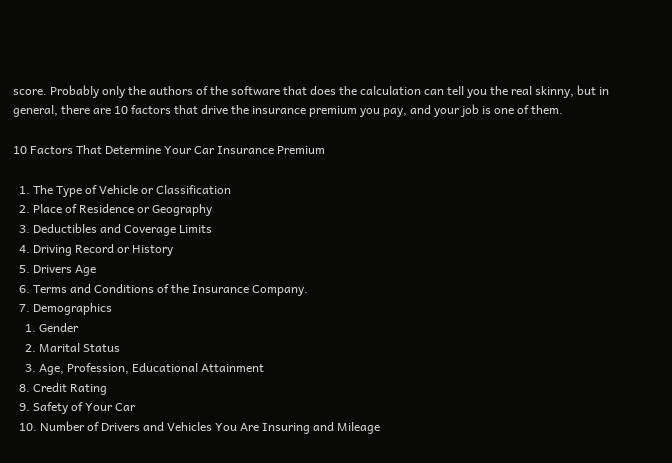score. Probably only the authors of the software that does the calculation can tell you the real skinny, but in general, there are 10 factors that drive the insurance premium you pay, and your job is one of them.

10 Factors That Determine Your Car Insurance Premium

  1. The Type of Vehicle or Classification
  2. Place of Residence or Geography
  3. Deductibles and Coverage Limits
  4. Driving Record or History
  5. Drivers Age
  6. Terms and Conditions of the Insurance Company.
  7. Demographics
    1. Gender
    2. Marital Status
    3. Age, Profession, Educational Attainment
  8. Credit Rating
  9. Safety of Your Car
  10. Number of Drivers and Vehicles You Are Insuring and Mileage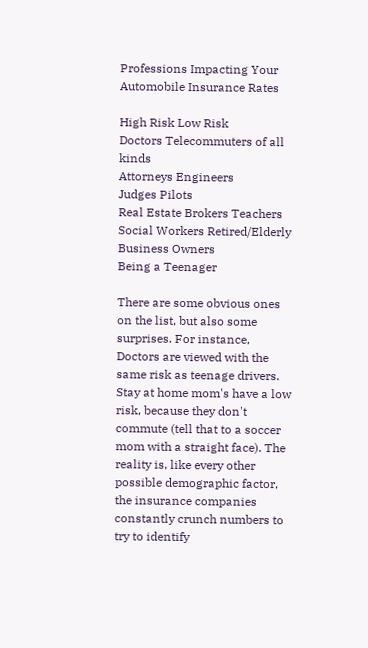Professions Impacting Your Automobile Insurance Rates

High Risk Low Risk
Doctors Telecommuters of all kinds
Attorneys Engineers
Judges Pilots
Real Estate Brokers Teachers
Social Workers Retired/Elderly
Business Owners
Being a Teenager

There are some obvious ones on the list, but also some surprises. For instance, Doctors are viewed with the same risk as teenage drivers. Stay at home mom's have a low risk, because they don't commute (tell that to a soccer mom with a straight face). The reality is, like every other possible demographic factor, the insurance companies constantly crunch numbers to try to identify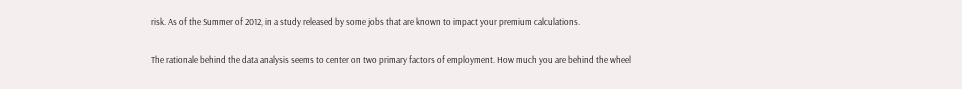risk. As of the Summer of 2012, in a study released by some jobs that are known to impact your premium calculations.

The rationale behind the data analysis seems to center on two primary factors of employment. How much you are behind the wheel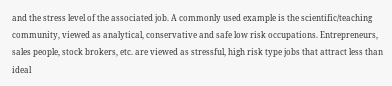and the stress level of the associated job. A commonly used example is the scientific/teaching community, viewed as analytical, conservative and safe low risk occupations. Entrepreneurs, sales people, stock brokers, etc. are viewed as stressful, high risk type jobs that attract less than ideal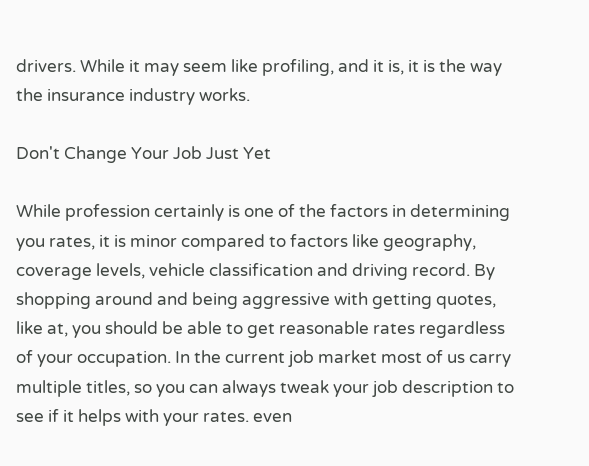drivers. While it may seem like profiling, and it is, it is the way the insurance industry works.

Don't Change Your Job Just Yet

While profession certainly is one of the factors in determining you rates, it is minor compared to factors like geography, coverage levels, vehicle classification and driving record. By shopping around and being aggressive with getting quotes, like at, you should be able to get reasonable rates regardless of your occupation. In the current job market most of us carry multiple titles, so you can always tweak your job description to see if it helps with your rates. even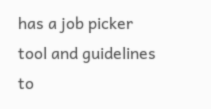has a job picker tool and guidelines to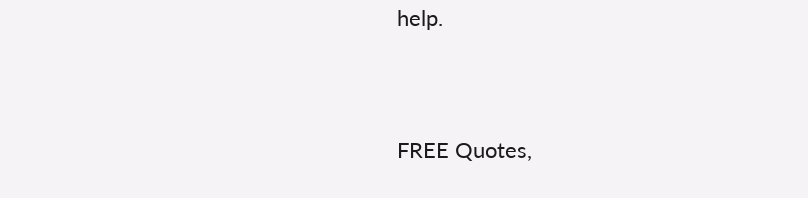help.



FREE Quotes,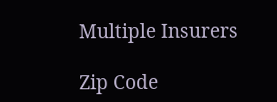Multiple Insurers

Zip Code